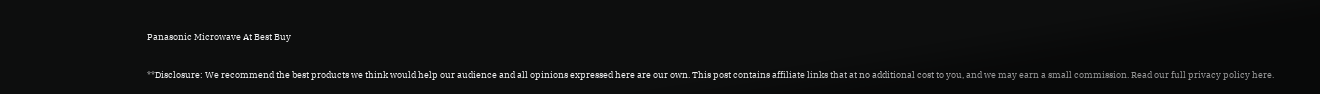Panasonic Microwave At Best Buy

**Disclosure: We recommend the best products we think would help our audience and all opinions expressed here are our own. This post contains affiliate links that at no additional cost to you, and we may earn a small commission. Read our full privacy policy here.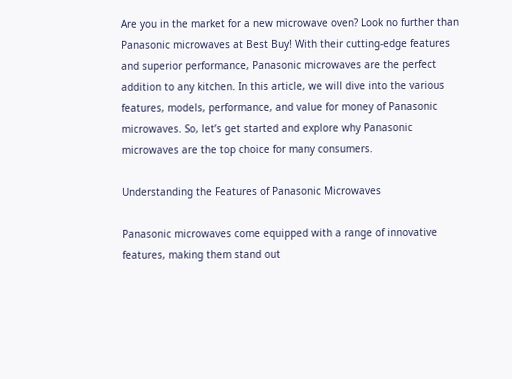Are you in the market for a new microwave oven? Look no further than Panasonic microwaves at Best Buy! With their cutting-edge features and superior performance, Panasonic microwaves are the perfect addition to any kitchen. In this article, we will dive into the various features, models, performance, and value for money of Panasonic microwaves. So, let’s get started and explore why Panasonic microwaves are the top choice for many consumers.

Understanding the Features of Panasonic Microwaves

Panasonic microwaves come equipped with a range of innovative features, making them stand out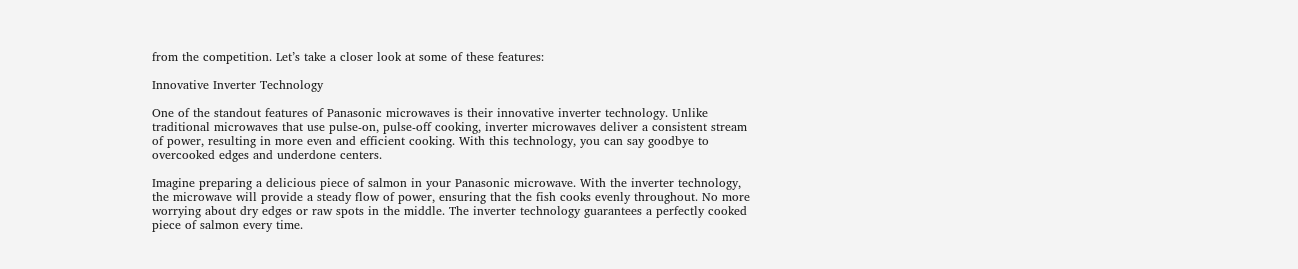from the competition. Let’s take a closer look at some of these features:

Innovative Inverter Technology

One of the standout features of Panasonic microwaves is their innovative inverter technology. Unlike traditional microwaves that use pulse-on, pulse-off cooking, inverter microwaves deliver a consistent stream of power, resulting in more even and efficient cooking. With this technology, you can say goodbye to overcooked edges and underdone centers.

Imagine preparing a delicious piece of salmon in your Panasonic microwave. With the inverter technology, the microwave will provide a steady flow of power, ensuring that the fish cooks evenly throughout. No more worrying about dry edges or raw spots in the middle. The inverter technology guarantees a perfectly cooked piece of salmon every time.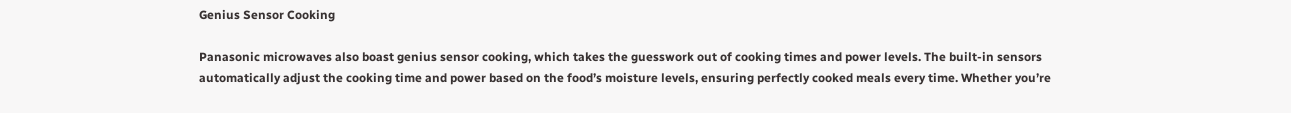Genius Sensor Cooking

Panasonic microwaves also boast genius sensor cooking, which takes the guesswork out of cooking times and power levels. The built-in sensors automatically adjust the cooking time and power based on the food’s moisture levels, ensuring perfectly cooked meals every time. Whether you’re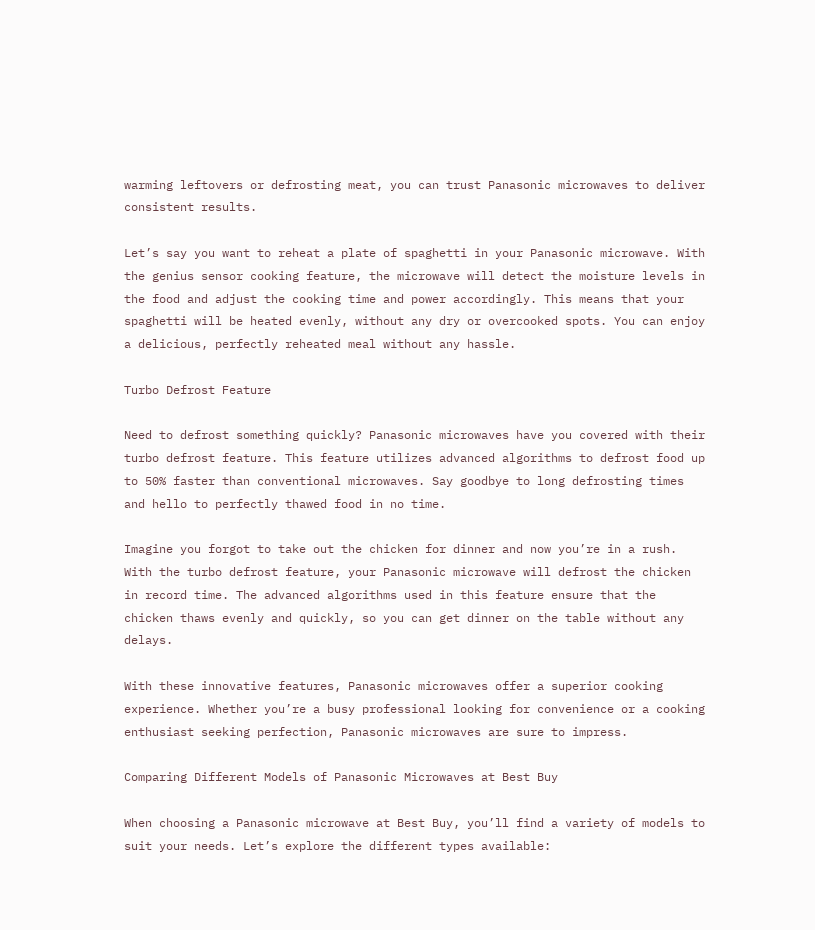warming leftovers or defrosting meat, you can trust Panasonic microwaves to deliver consistent results.

Let’s say you want to reheat a plate of spaghetti in your Panasonic microwave. With the genius sensor cooking feature, the microwave will detect the moisture levels in the food and adjust the cooking time and power accordingly. This means that your spaghetti will be heated evenly, without any dry or overcooked spots. You can enjoy a delicious, perfectly reheated meal without any hassle.

Turbo Defrost Feature

Need to defrost something quickly? Panasonic microwaves have you covered with their turbo defrost feature. This feature utilizes advanced algorithms to defrost food up to 50% faster than conventional microwaves. Say goodbye to long defrosting times and hello to perfectly thawed food in no time.

Imagine you forgot to take out the chicken for dinner and now you’re in a rush. With the turbo defrost feature, your Panasonic microwave will defrost the chicken in record time. The advanced algorithms used in this feature ensure that the chicken thaws evenly and quickly, so you can get dinner on the table without any delays.

With these innovative features, Panasonic microwaves offer a superior cooking experience. Whether you’re a busy professional looking for convenience or a cooking enthusiast seeking perfection, Panasonic microwaves are sure to impress.

Comparing Different Models of Panasonic Microwaves at Best Buy

When choosing a Panasonic microwave at Best Buy, you’ll find a variety of models to suit your needs. Let’s explore the different types available: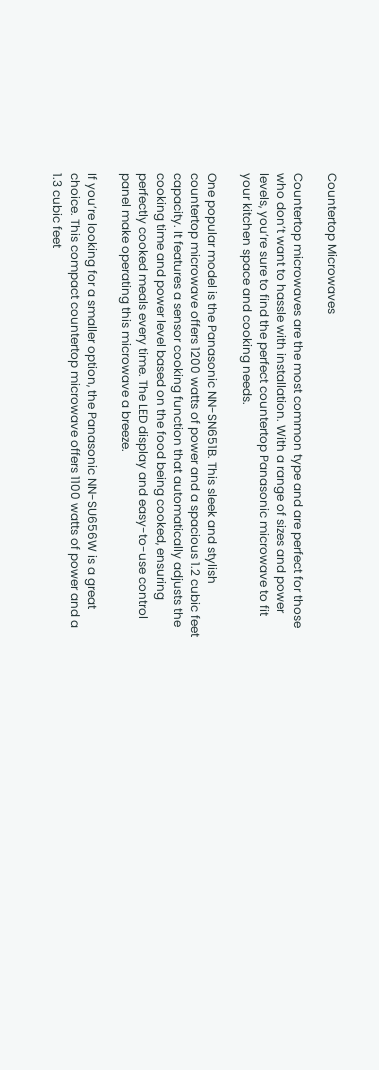Countertop Microwaves

Countertop microwaves are the most common type and are perfect for those who don’t want to hassle with installation. With a range of sizes and power levels, you’re sure to find the perfect countertop Panasonic microwave to fit your kitchen space and cooking needs.

One popular model is the Panasonic NN-SN651B. This sleek and stylish countertop microwave offers 1200 watts of power and a spacious 1.2 cubic feet capacity. It features a sensor cooking function that automatically adjusts the cooking time and power level based on the food being cooked, ensuring perfectly cooked meals every time. The LED display and easy-to-use control panel make operating this microwave a breeze.

If you’re looking for a smaller option, the Panasonic NN-SU656W is a great choice. This compact countertop microwave offers 1100 watts of power and a 1.3 cubic feet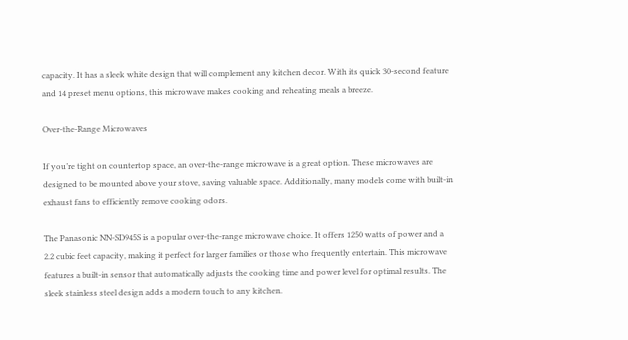capacity. It has a sleek white design that will complement any kitchen decor. With its quick 30-second feature and 14 preset menu options, this microwave makes cooking and reheating meals a breeze.

Over-the-Range Microwaves

If you’re tight on countertop space, an over-the-range microwave is a great option. These microwaves are designed to be mounted above your stove, saving valuable space. Additionally, many models come with built-in exhaust fans to efficiently remove cooking odors.

The Panasonic NN-SD945S is a popular over-the-range microwave choice. It offers 1250 watts of power and a 2.2 cubic feet capacity, making it perfect for larger families or those who frequently entertain. This microwave features a built-in sensor that automatically adjusts the cooking time and power level for optimal results. The sleek stainless steel design adds a modern touch to any kitchen.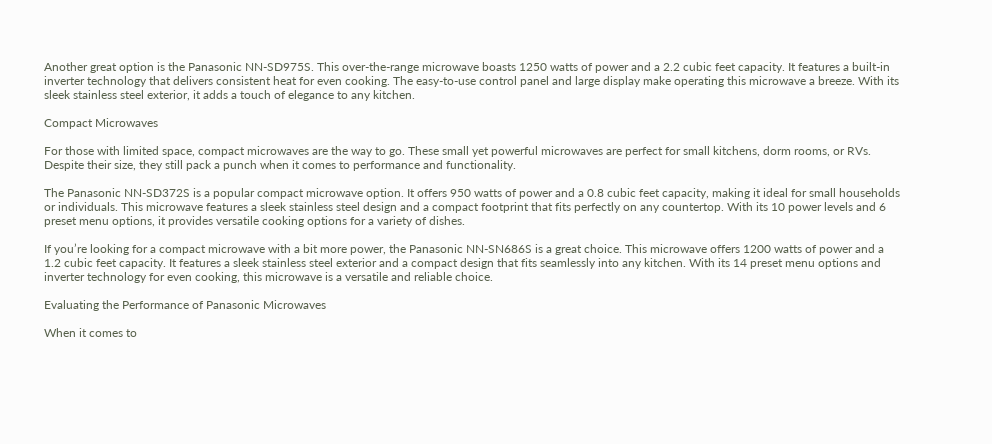Another great option is the Panasonic NN-SD975S. This over-the-range microwave boasts 1250 watts of power and a 2.2 cubic feet capacity. It features a built-in inverter technology that delivers consistent heat for even cooking. The easy-to-use control panel and large display make operating this microwave a breeze. With its sleek stainless steel exterior, it adds a touch of elegance to any kitchen.

Compact Microwaves

For those with limited space, compact microwaves are the way to go. These small yet powerful microwaves are perfect for small kitchens, dorm rooms, or RVs. Despite their size, they still pack a punch when it comes to performance and functionality.

The Panasonic NN-SD372S is a popular compact microwave option. It offers 950 watts of power and a 0.8 cubic feet capacity, making it ideal for small households or individuals. This microwave features a sleek stainless steel design and a compact footprint that fits perfectly on any countertop. With its 10 power levels and 6 preset menu options, it provides versatile cooking options for a variety of dishes.

If you’re looking for a compact microwave with a bit more power, the Panasonic NN-SN686S is a great choice. This microwave offers 1200 watts of power and a 1.2 cubic feet capacity. It features a sleek stainless steel exterior and a compact design that fits seamlessly into any kitchen. With its 14 preset menu options and inverter technology for even cooking, this microwave is a versatile and reliable choice.

Evaluating the Performance of Panasonic Microwaves

When it comes to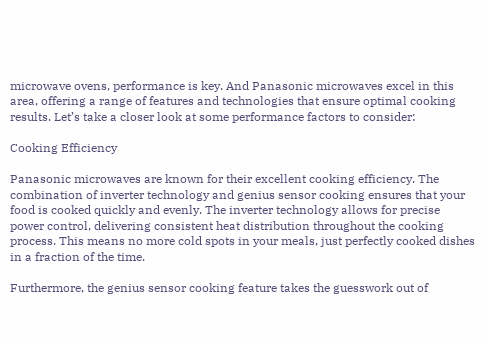microwave ovens, performance is key. And Panasonic microwaves excel in this area, offering a range of features and technologies that ensure optimal cooking results. Let’s take a closer look at some performance factors to consider:

Cooking Efficiency

Panasonic microwaves are known for their excellent cooking efficiency. The combination of inverter technology and genius sensor cooking ensures that your food is cooked quickly and evenly. The inverter technology allows for precise power control, delivering consistent heat distribution throughout the cooking process. This means no more cold spots in your meals, just perfectly cooked dishes in a fraction of the time.

Furthermore, the genius sensor cooking feature takes the guesswork out of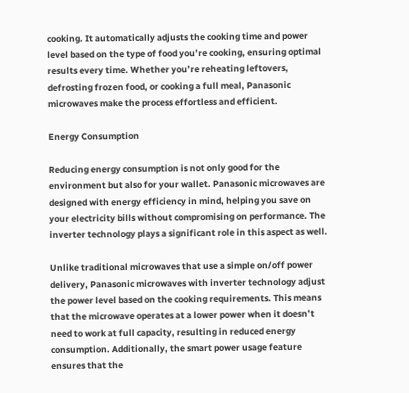cooking. It automatically adjusts the cooking time and power level based on the type of food you’re cooking, ensuring optimal results every time. Whether you’re reheating leftovers, defrosting frozen food, or cooking a full meal, Panasonic microwaves make the process effortless and efficient.

Energy Consumption

Reducing energy consumption is not only good for the environment but also for your wallet. Panasonic microwaves are designed with energy efficiency in mind, helping you save on your electricity bills without compromising on performance. The inverter technology plays a significant role in this aspect as well.

Unlike traditional microwaves that use a simple on/off power delivery, Panasonic microwaves with inverter technology adjust the power level based on the cooking requirements. This means that the microwave operates at a lower power when it doesn’t need to work at full capacity, resulting in reduced energy consumption. Additionally, the smart power usage feature ensures that the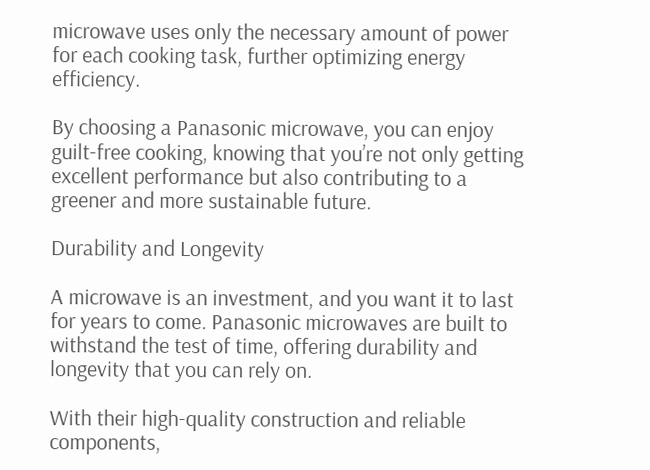microwave uses only the necessary amount of power for each cooking task, further optimizing energy efficiency.

By choosing a Panasonic microwave, you can enjoy guilt-free cooking, knowing that you’re not only getting excellent performance but also contributing to a greener and more sustainable future.

Durability and Longevity

A microwave is an investment, and you want it to last for years to come. Panasonic microwaves are built to withstand the test of time, offering durability and longevity that you can rely on.

With their high-quality construction and reliable components,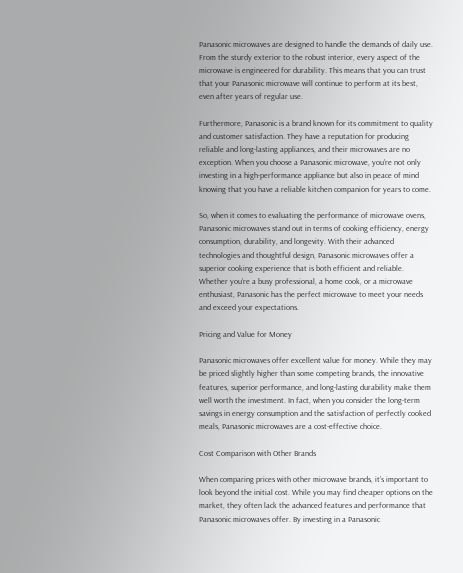Panasonic microwaves are designed to handle the demands of daily use. From the sturdy exterior to the robust interior, every aspect of the microwave is engineered for durability. This means that you can trust that your Panasonic microwave will continue to perform at its best, even after years of regular use.

Furthermore, Panasonic is a brand known for its commitment to quality and customer satisfaction. They have a reputation for producing reliable and long-lasting appliances, and their microwaves are no exception. When you choose a Panasonic microwave, you’re not only investing in a high-performance appliance but also in peace of mind knowing that you have a reliable kitchen companion for years to come.

So, when it comes to evaluating the performance of microwave ovens, Panasonic microwaves stand out in terms of cooking efficiency, energy consumption, durability, and longevity. With their advanced technologies and thoughtful design, Panasonic microwaves offer a superior cooking experience that is both efficient and reliable. Whether you’re a busy professional, a home cook, or a microwave enthusiast, Panasonic has the perfect microwave to meet your needs and exceed your expectations.

Pricing and Value for Money

Panasonic microwaves offer excellent value for money. While they may be priced slightly higher than some competing brands, the innovative features, superior performance, and long-lasting durability make them well worth the investment. In fact, when you consider the long-term savings in energy consumption and the satisfaction of perfectly cooked meals, Panasonic microwaves are a cost-effective choice.

Cost Comparison with Other Brands

When comparing prices with other microwave brands, it’s important to look beyond the initial cost. While you may find cheaper options on the market, they often lack the advanced features and performance that Panasonic microwaves offer. By investing in a Panasonic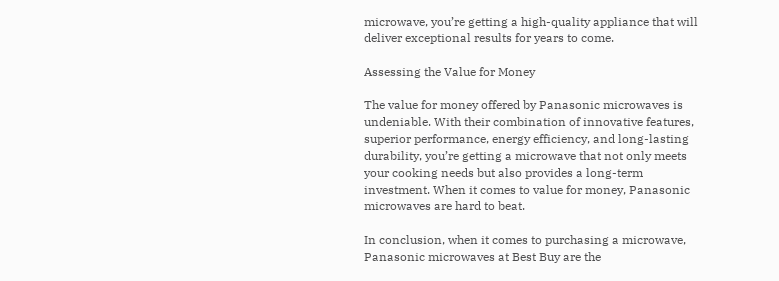microwave, you’re getting a high-quality appliance that will deliver exceptional results for years to come.

Assessing the Value for Money

The value for money offered by Panasonic microwaves is undeniable. With their combination of innovative features, superior performance, energy efficiency, and long-lasting durability, you’re getting a microwave that not only meets your cooking needs but also provides a long-term investment. When it comes to value for money, Panasonic microwaves are hard to beat.

In conclusion, when it comes to purchasing a microwave, Panasonic microwaves at Best Buy are the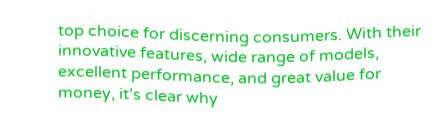top choice for discerning consumers. With their innovative features, wide range of models, excellent performance, and great value for money, it’s clear why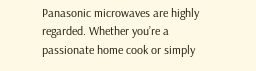Panasonic microwaves are highly regarded. Whether you’re a passionate home cook or simply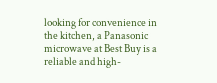looking for convenience in the kitchen, a Panasonic microwave at Best Buy is a reliable and high-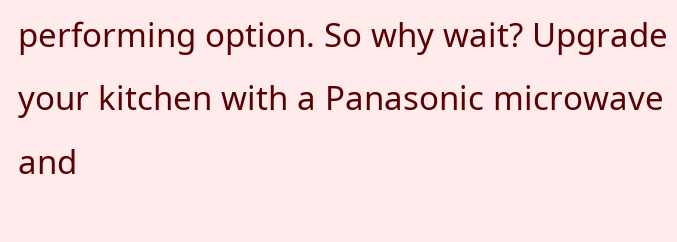performing option. So why wait? Upgrade your kitchen with a Panasonic microwave and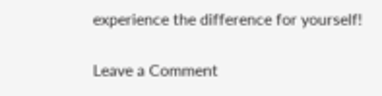experience the difference for yourself!

Leave a Comment